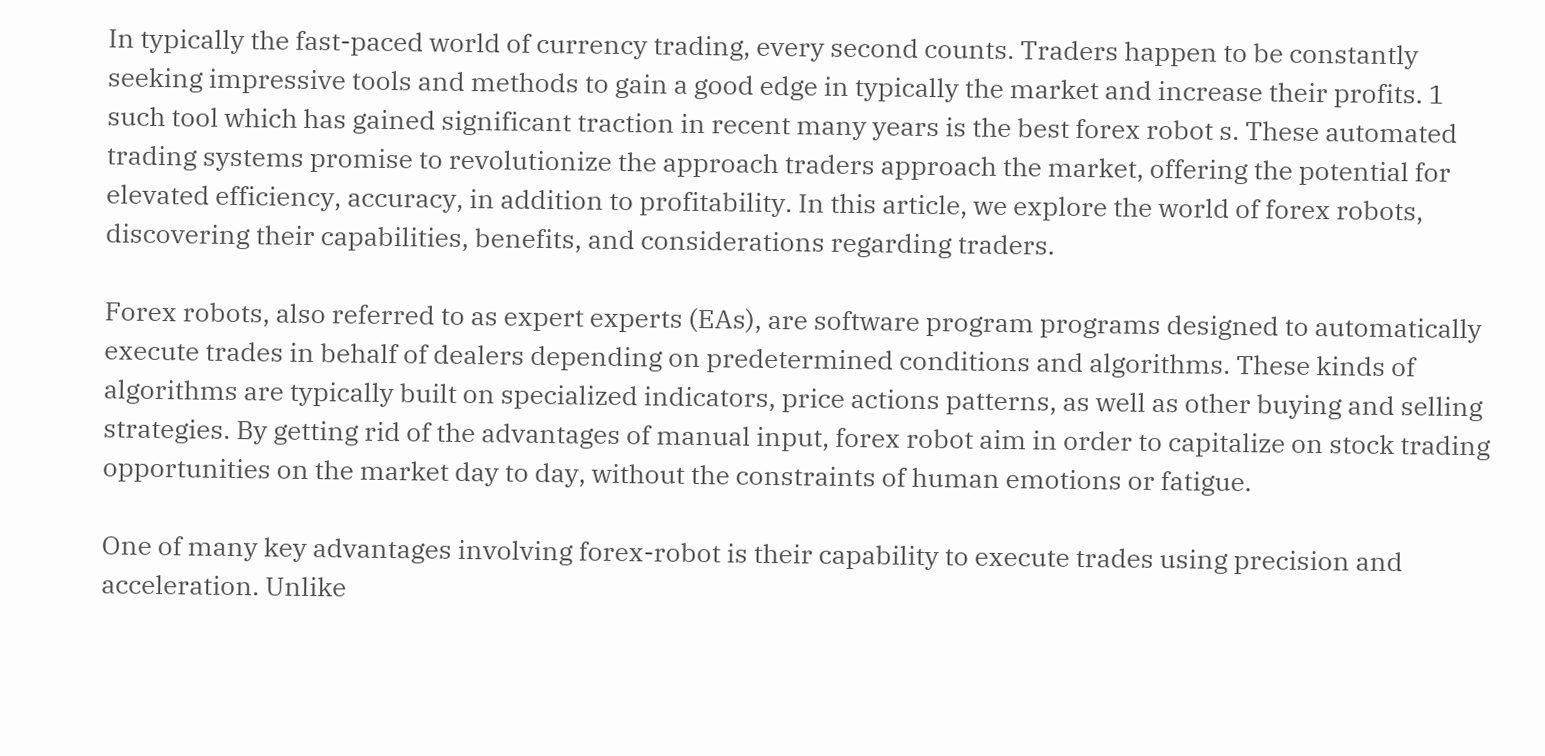In typically the fast-paced world of currency trading, every second counts. Traders happen to be constantly seeking impressive tools and methods to gain a good edge in typically the market and increase their profits. 1 such tool which has gained significant traction in recent many years is the best forex robot s. These automated trading systems promise to revolutionize the approach traders approach the market, offering the potential for elevated efficiency, accuracy, in addition to profitability. In this article, we explore the world of forex robots, discovering their capabilities, benefits, and considerations regarding traders.

Forex robots, also referred to as expert experts (EAs), are software program programs designed to automatically execute trades in behalf of dealers depending on predetermined conditions and algorithms. These kinds of algorithms are typically built on specialized indicators, price actions patterns, as well as other buying and selling strategies. By getting rid of the advantages of manual input, forex robot aim in order to capitalize on stock trading opportunities on the market day to day, without the constraints of human emotions or fatigue.

One of many key advantages involving forex-robot is their capability to execute trades using precision and acceleration. Unlike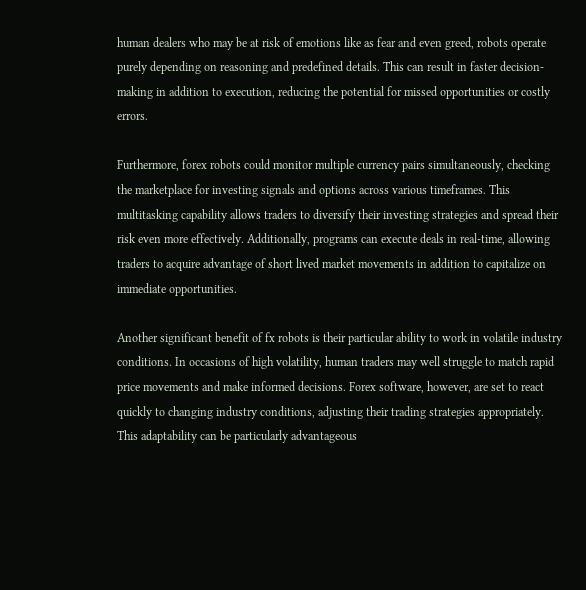human dealers who may be at risk of emotions like as fear and even greed, robots operate purely depending on reasoning and predefined details. This can result in faster decision-making in addition to execution, reducing the potential for missed opportunities or costly errors.

Furthermore, forex robots could monitor multiple currency pairs simultaneously, checking the marketplace for investing signals and options across various timeframes. This multitasking capability allows traders to diversify their investing strategies and spread their risk even more effectively. Additionally, programs can execute deals in real-time, allowing traders to acquire advantage of short lived market movements in addition to capitalize on immediate opportunities.

Another significant benefit of fx robots is their particular ability to work in volatile industry conditions. In occasions of high volatility, human traders may well struggle to match rapid price movements and make informed decisions. Forex software, however, are set to react quickly to changing industry conditions, adjusting their trading strategies appropriately. This adaptability can be particularly advantageous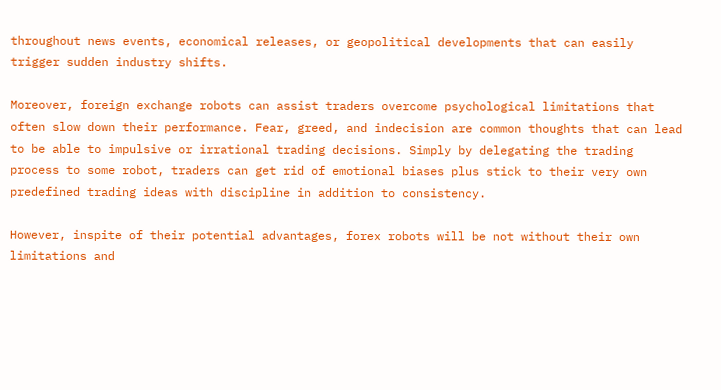throughout news events, economical releases, or geopolitical developments that can easily trigger sudden industry shifts.

Moreover, foreign exchange robots can assist traders overcome psychological limitations that often slow down their performance. Fear, greed, and indecision are common thoughts that can lead to be able to impulsive or irrational trading decisions. Simply by delegating the trading process to some robot, traders can get rid of emotional biases plus stick to their very own predefined trading ideas with discipline in addition to consistency.

However, inspite of their potential advantages, forex robots will be not without their own limitations and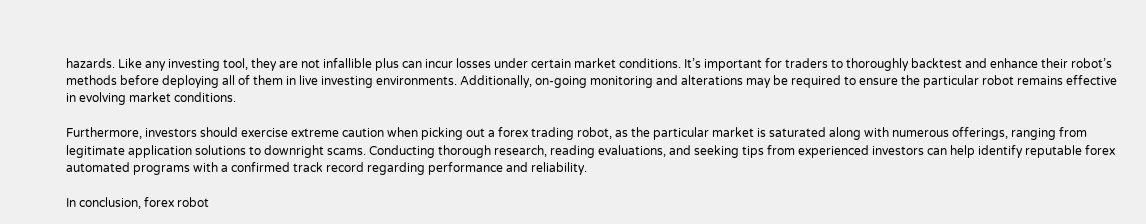hazards. Like any investing tool, they are not infallible plus can incur losses under certain market conditions. It’s important for traders to thoroughly backtest and enhance their robot’s methods before deploying all of them in live investing environments. Additionally, on-going monitoring and alterations may be required to ensure the particular robot remains effective in evolving market conditions.

Furthermore, investors should exercise extreme caution when picking out a forex trading robot, as the particular market is saturated along with numerous offerings, ranging from legitimate application solutions to downright scams. Conducting thorough research, reading evaluations, and seeking tips from experienced investors can help identify reputable forex automated programs with a confirmed track record regarding performance and reliability.

In conclusion, forex robot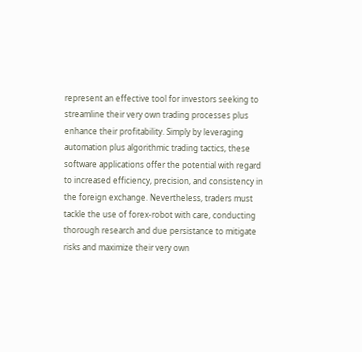represent an effective tool for investors seeking to streamline their very own trading processes plus enhance their profitability. Simply by leveraging automation plus algorithmic trading tactics, these software applications offer the potential with regard to increased efficiency, precision, and consistency in the foreign exchange. Nevertheless, traders must tackle the use of forex-robot with care, conducting thorough research and due persistance to mitigate risks and maximize their very own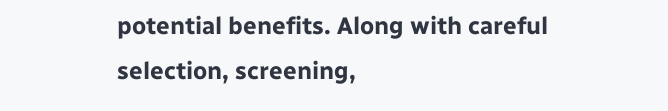potential benefits. Along with careful selection, screening,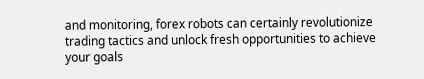and monitoring, forex robots can certainly revolutionize trading tactics and unlock fresh opportunities to achieve your goals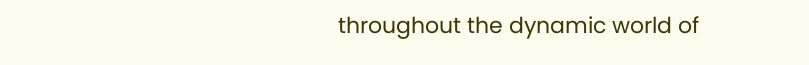throughout the dynamic world of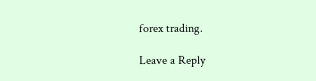forex trading.

Leave a Reply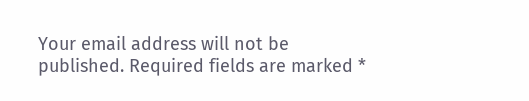Your email address will not be published. Required fields are marked *